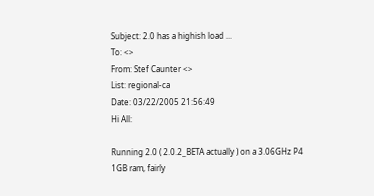Subject: 2.0 has a highish load ...
To: <>
From: Stef Caunter <>
List: regional-ca
Date: 03/22/2005 21:56:49
Hi All:

Running 2.0 ( 2.0.2_BETA actually ) on a 3.06GHz P4 1GB ram, fairly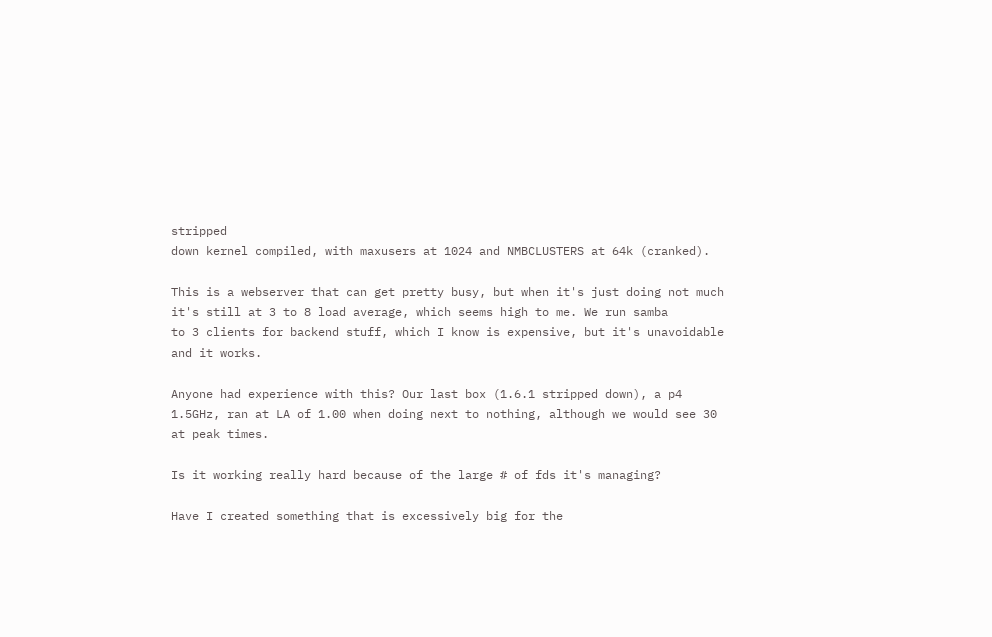stripped
down kernel compiled, with maxusers at 1024 and NMBCLUSTERS at 64k (cranked).

This is a webserver that can get pretty busy, but when it's just doing not much
it's still at 3 to 8 load average, which seems high to me. We run samba
to 3 clients for backend stuff, which I know is expensive, but it's unavoidable
and it works.

Anyone had experience with this? Our last box (1.6.1 stripped down), a p4
1.5GHz, ran at LA of 1.00 when doing next to nothing, although we would see 30
at peak times.

Is it working really hard because of the large # of fds it's managing?

Have I created something that is excessively big for the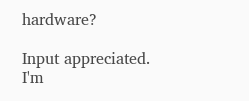hardware?

Input appreciated. I'm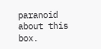paranoid about this box.